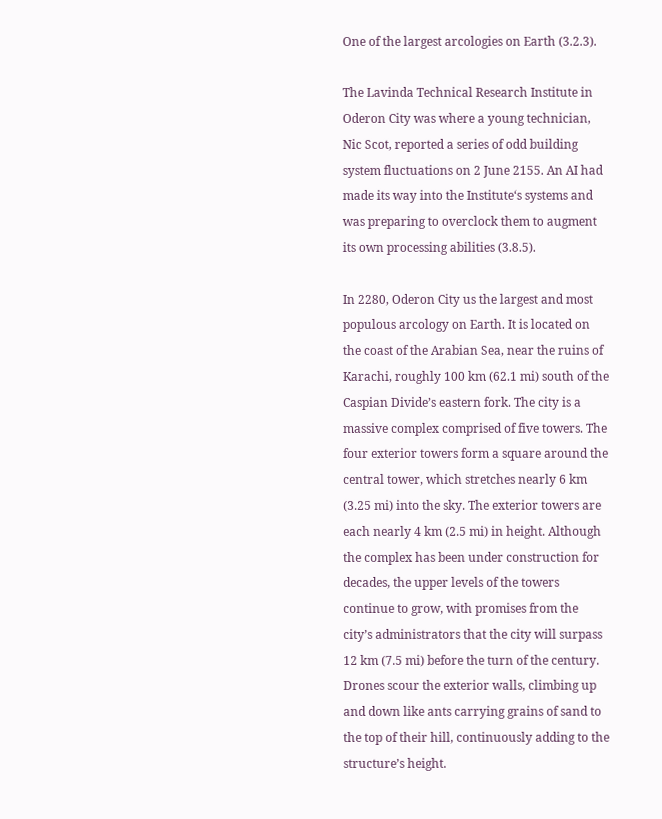One of the largest arcologies on Earth (3.2.3).

The Lavinda Technical Research Institute in Oderon City was where a young technician, Nic Scot, reported a series of odd building system fluctuations on 2 June 2155. An AI had made its way into the Institute‘s systems and was preparing to overclock them to augment its own processing abilities (3.8.5).

In 2280, Oderon City us the largest and most populous arcology on Earth. It is located on the coast of the Arabian Sea, near the ruins of Karachi, roughly 100 km (62.1 mi) south of the Caspian Divide’s eastern fork. The city is a massive complex comprised of five towers. The four exterior towers form a square around the central tower, which stretches nearly 6 km (3.25 mi) into the sky. The exterior towers are each nearly 4 km (2.5 mi) in height. Although the complex has been under construction for decades, the upper levels of the towers continue to grow, with promises from the city’s administrators that the city will surpass 12 km (7.5 mi) before the turn of the century. Drones scour the exterior walls, climbing up and down like ants carrying grains of sand to the top of their hill, continuously adding to the structure’s height.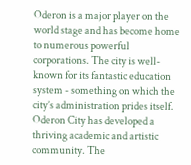Oderon is a major player on the world stage and has become home to numerous powerful corporations. The city is well-known for its fantastic education system - something on which the city’s administration prides itself. Oderon City has developed a thriving academic and artistic community. The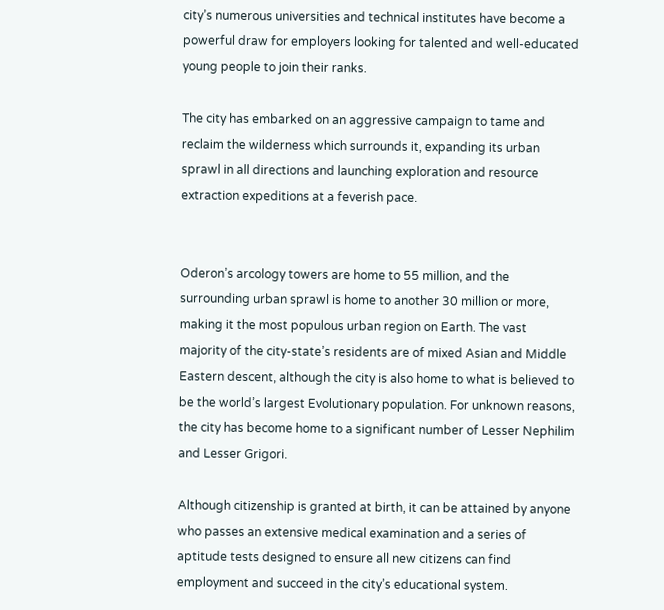city’s numerous universities and technical institutes have become a powerful draw for employers looking for talented and well-educated young people to join their ranks.

The city has embarked on an aggressive campaign to tame and reclaim the wilderness which surrounds it, expanding its urban sprawl in all directions and launching exploration and resource extraction expeditions at a feverish pace.


Oderon’s arcology towers are home to 55 million, and the surrounding urban sprawl is home to another 30 million or more, making it the most populous urban region on Earth. The vast majority of the city-state’s residents are of mixed Asian and Middle Eastern descent, although the city is also home to what is believed to be the world’s largest Evolutionary population. For unknown reasons, the city has become home to a significant number of Lesser Nephilim and Lesser Grigori.

Although citizenship is granted at birth, it can be attained by anyone who passes an extensive medical examination and a series of aptitude tests designed to ensure all new citizens can find employment and succeed in the city’s educational system.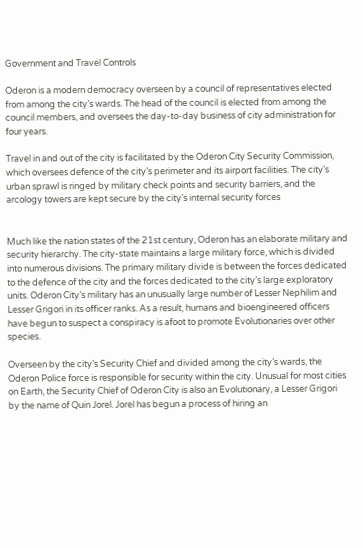Government and Travel Controls

Oderon is a modern democracy overseen by a council of representatives elected from among the city’s wards. The head of the council is elected from among the council members, and oversees the day-to-day business of city administration for four years.

Travel in and out of the city is facilitated by the Oderon City Security Commission, which oversees defence of the city’s perimeter and its airport facilities. The city’s urban sprawl is ringed by military check points and security barriers, and the arcology towers are kept secure by the city’s internal security forces


Much like the nation states of the 21st century, Oderon has an elaborate military and security hierarchy. The city-state maintains a large military force, which is divided into numerous divisions. The primary military divide is between the forces dedicated to the defence of the city and the forces dedicated to the city’s large exploratory units. Oderon City’s military has an unusually large number of Lesser Nephilim and Lesser Grigori in its officer ranks. As a result, humans and bioengineered officers have begun to suspect a conspiracy is afoot to promote Evolutionaries over other species.

Overseen by the city’s Security Chief and divided among the city’s wards, the Oderon Police force is responsible for security within the city. Unusual for most cities on Earth, the Security Chief of Oderon City is also an Evolutionary, a Lesser Grigori by the name of Quin Jorel. Jorel has begun a process of hiring an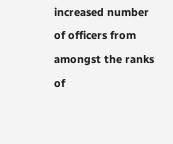increased number of officers from amongst the ranks of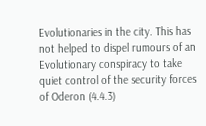Evolutionaries in the city. This has not helped to dispel rumours of an Evolutionary conspiracy to take quiet control of the security forces of Oderon (4.4.3)